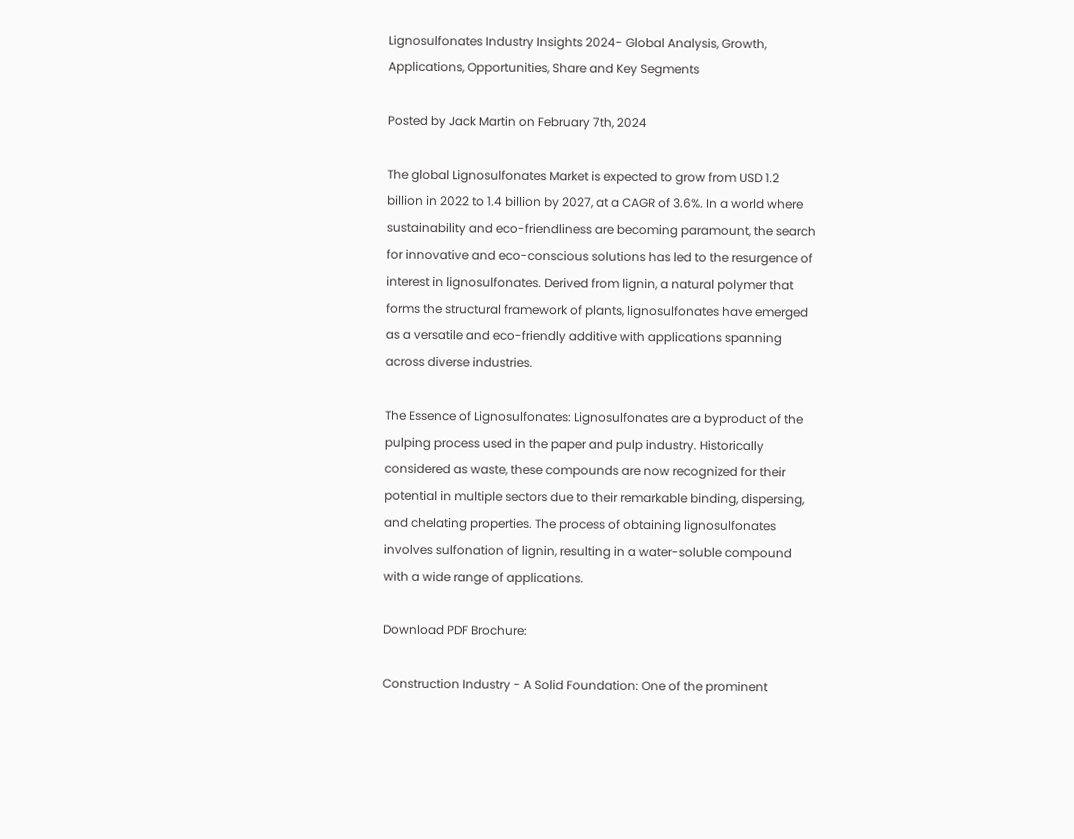Lignosulfonates Industry Insights 2024- Global Analysis, Growth, Applications, Opportunities, Share and Key Segments

Posted by Jack Martin on February 7th, 2024

The global Lignosulfonates Market is expected to grow from USD 1.2 billion in 2022 to 1.4 billion by 2027, at a CAGR of 3.6%. In a world where sustainability and eco-friendliness are becoming paramount, the search for innovative and eco-conscious solutions has led to the resurgence of interest in lignosulfonates. Derived from lignin, a natural polymer that forms the structural framework of plants, lignosulfonates have emerged as a versatile and eco-friendly additive with applications spanning across diverse industries.

The Essence of Lignosulfonates: Lignosulfonates are a byproduct of the pulping process used in the paper and pulp industry. Historically considered as waste, these compounds are now recognized for their potential in multiple sectors due to their remarkable binding, dispersing, and chelating properties. The process of obtaining lignosulfonates involves sulfonation of lignin, resulting in a water-soluble compound with a wide range of applications.

Download PDF Brochure:

Construction Industry - A Solid Foundation: One of the prominent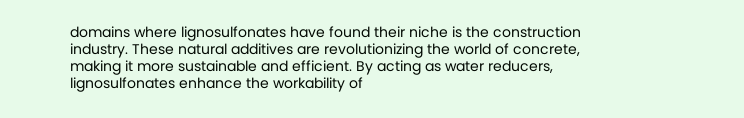domains where lignosulfonates have found their niche is the construction industry. These natural additives are revolutionizing the world of concrete, making it more sustainable and efficient. By acting as water reducers, lignosulfonates enhance the workability of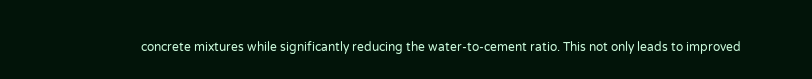concrete mixtures while significantly reducing the water-to-cement ratio. This not only leads to improved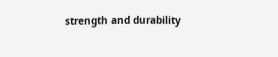strength and durability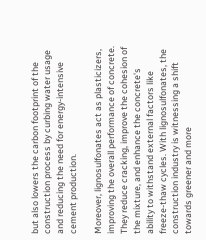but also lowers the carbon footprint of the construction process by curbing water usage and reducing the need for energy-intensive cement production.

Moreover, lignosulfonates act as plasticizers, improving the overall performance of concrete. They reduce cracking, improve the cohesion of the mixture, and enhance the concrete's ability to withstand external factors like freeze-thaw cycles. With lignosulfonates, the construction industry is witnessing a shift towards greener and more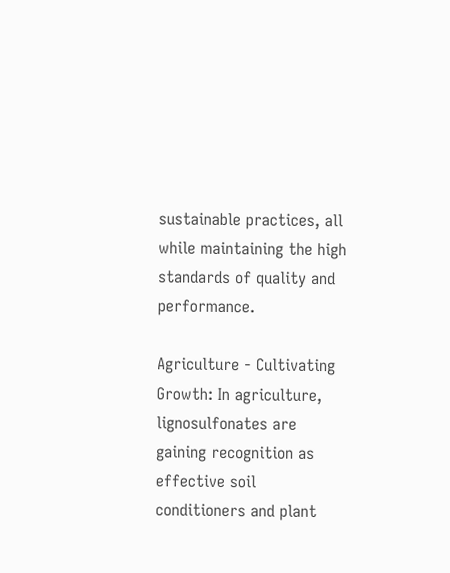sustainable practices, all while maintaining the high standards of quality and performance.

Agriculture - Cultivating Growth: In agriculture, lignosulfonates are gaining recognition as effective soil conditioners and plant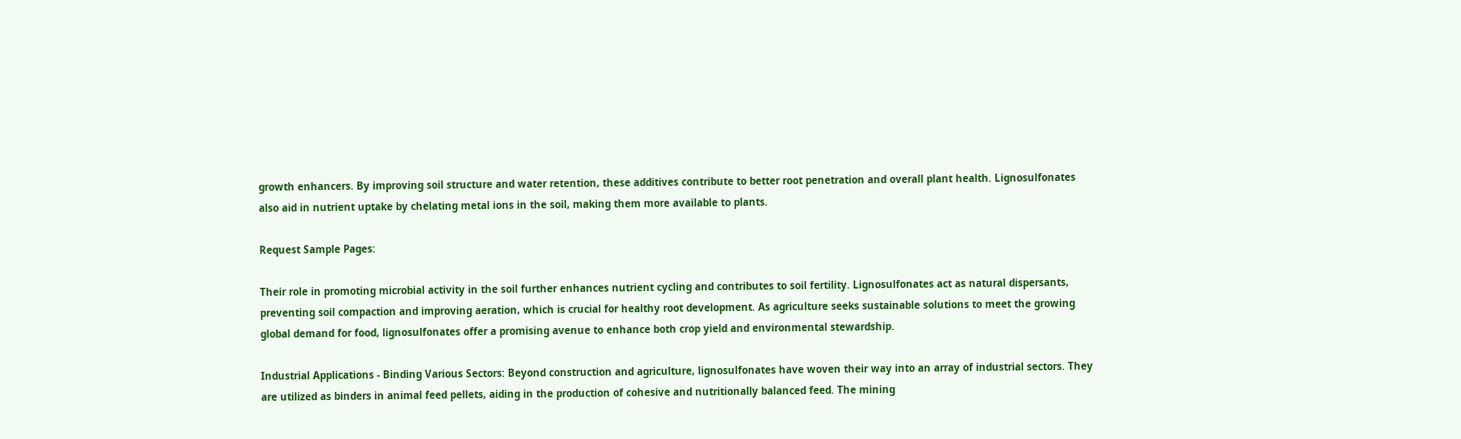growth enhancers. By improving soil structure and water retention, these additives contribute to better root penetration and overall plant health. Lignosulfonates also aid in nutrient uptake by chelating metal ions in the soil, making them more available to plants.

Request Sample Pages:

Their role in promoting microbial activity in the soil further enhances nutrient cycling and contributes to soil fertility. Lignosulfonates act as natural dispersants, preventing soil compaction and improving aeration, which is crucial for healthy root development. As agriculture seeks sustainable solutions to meet the growing global demand for food, lignosulfonates offer a promising avenue to enhance both crop yield and environmental stewardship.

Industrial Applications - Binding Various Sectors: Beyond construction and agriculture, lignosulfonates have woven their way into an array of industrial sectors. They are utilized as binders in animal feed pellets, aiding in the production of cohesive and nutritionally balanced feed. The mining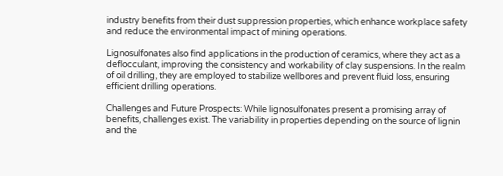industry benefits from their dust suppression properties, which enhance workplace safety and reduce the environmental impact of mining operations.

Lignosulfonates also find applications in the production of ceramics, where they act as a deflocculant, improving the consistency and workability of clay suspensions. In the realm of oil drilling, they are employed to stabilize wellbores and prevent fluid loss, ensuring efficient drilling operations.

Challenges and Future Prospects: While lignosulfonates present a promising array of benefits, challenges exist. The variability in properties depending on the source of lignin and the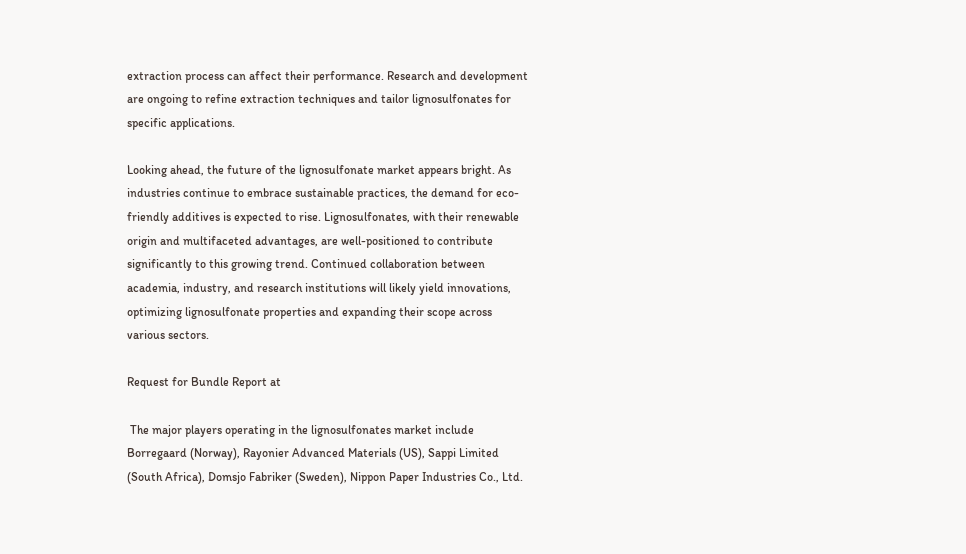extraction process can affect their performance. Research and development are ongoing to refine extraction techniques and tailor lignosulfonates for specific applications.

Looking ahead, the future of the lignosulfonate market appears bright. As industries continue to embrace sustainable practices, the demand for eco-friendly additives is expected to rise. Lignosulfonates, with their renewable origin and multifaceted advantages, are well-positioned to contribute significantly to this growing trend. Continued collaboration between academia, industry, and research institutions will likely yield innovations, optimizing lignosulfonate properties and expanding their scope across various sectors.

Request for Bundle Report at

 The major players operating in the lignosulfonates market include Borregaard (Norway), Rayonier Advanced Materials (US), Sappi Limited (South Africa), Domsjo Fabriker (Sweden), Nippon Paper Industries Co., Ltd.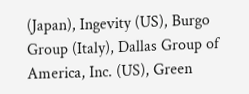(Japan), Ingevity (US), Burgo Group (Italy), Dallas Group of America, Inc. (US), Green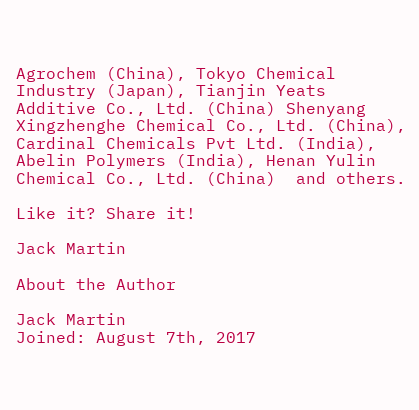Agrochem (China), Tokyo Chemical Industry (Japan), Tianjin Yeats Additive Co., Ltd. (China) Shenyang Xingzhenghe Chemical Co., Ltd. (China), Cardinal Chemicals Pvt Ltd. (India), Abelin Polymers (India), Henan Yulin Chemical Co., Ltd. (China)  and others.

Like it? Share it!

Jack Martin

About the Author

Jack Martin
Joined: August 7th, 2017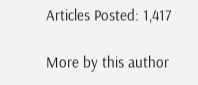Articles Posted: 1,417

More by this author